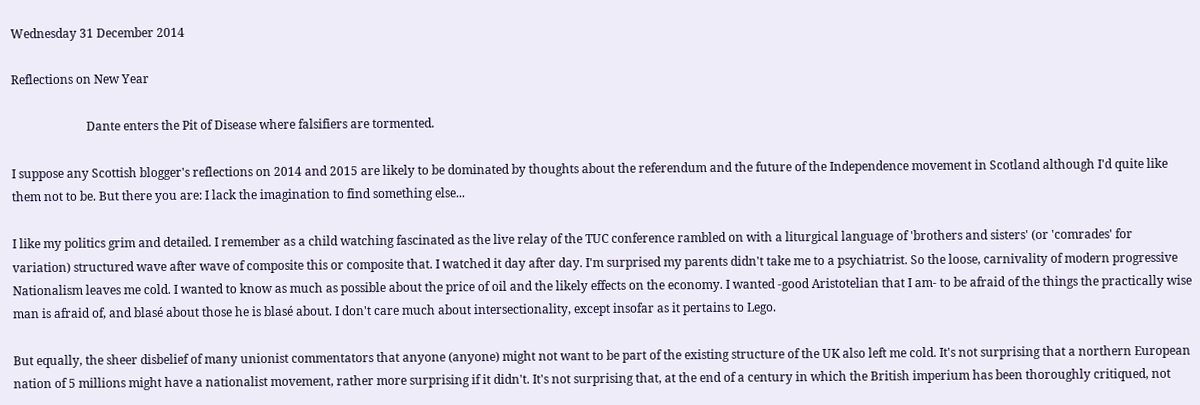Wednesday 31 December 2014

Reflections on New Year

                         Dante enters the Pit of Disease where falsifiers are tormented.

I suppose any Scottish blogger's reflections on 2014 and 2015 are likely to be dominated by thoughts about the referendum and the future of the Independence movement in Scotland although I'd quite like them not to be. But there you are: I lack the imagination to find something else...

I like my politics grim and detailed. I remember as a child watching fascinated as the live relay of the TUC conference rambled on with a liturgical language of 'brothers and sisters' (or 'comrades' for variation) structured wave after wave of composite this or composite that. I watched it day after day. I'm surprised my parents didn't take me to a psychiatrist. So the loose, carnivality of modern progressive Nationalism leaves me cold. I wanted to know as much as possible about the price of oil and the likely effects on the economy. I wanted -good Aristotelian that I am- to be afraid of the things the practically wise man is afraid of, and blasé about those he is blasé about. I don't care much about intersectionality, except insofar as it pertains to Lego.

But equally, the sheer disbelief of many unionist commentators that anyone (anyone) might not want to be part of the existing structure of the UK also left me cold. It's not surprising that a northern European nation of 5 millions might have a nationalist movement, rather more surprising if it didn't. It's not surprising that, at the end of a century in which the British imperium has been thoroughly critiqued, not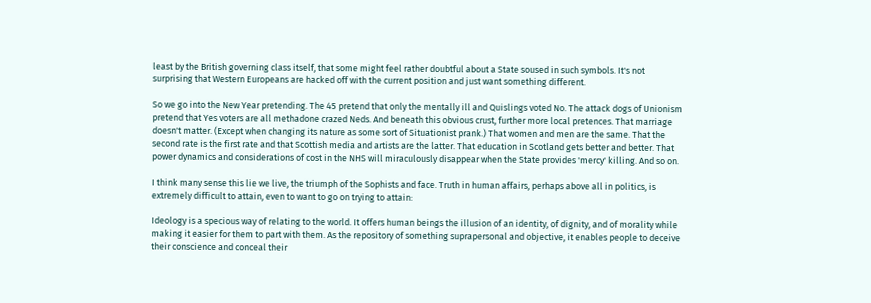least by the British governing class itself, that some might feel rather doubtful about a State soused in such symbols. It's not surprising that Western Europeans are hacked off with the current position and just want something different.

So we go into the New Year pretending. The 45 pretend that only the mentally ill and Quislings voted No. The attack dogs of Unionism pretend that Yes voters are all methadone crazed Neds. And beneath this obvious crust, further more local pretences. That marriage doesn't matter. (Except when changing its nature as some sort of Situationist prank.) That women and men are the same. That the second rate is the first rate and that Scottish media and artists are the latter. That education in Scotland gets better and better. That power dynamics and considerations of cost in the NHS will miraculously disappear when the State provides 'mercy' killing. And so on.

I think many sense this lie we live, the triumph of the Sophists and face. Truth in human affairs, perhaps above all in politics, is extremely difficult to attain, even to want to go on trying to attain:

Ideology is a specious way of relating to the world. It offers human beings the illusion of an identity, of dignity, and of morality while making it easier for them to part with them. As the repository of something suprapersonal and objective, it enables people to deceive their conscience and conceal their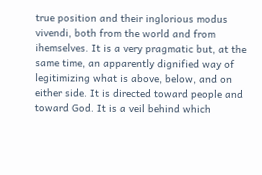true position and their inglorious modus vivendi, both from the world and from ihemselves. It is a very pragmatic but, at the same time, an apparently dignified way of legitimizing what is above, below, and on either side. It is directed toward people and toward God. It is a veil behind which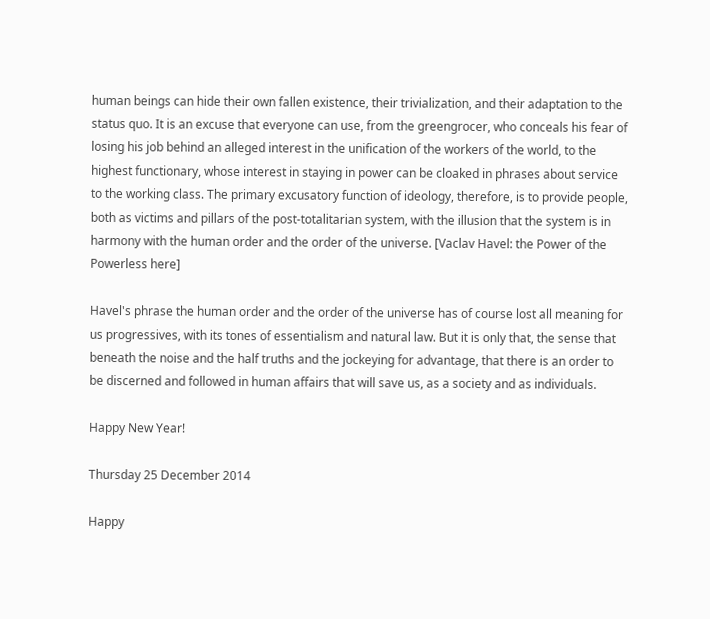human beings can hide their own fallen existence, their trivialization, and their adaptation to the status quo. It is an excuse that everyone can use, from the greengrocer, who conceals his fear of losing his job behind an alleged interest in the unification of the workers of the world, to the highest functionary, whose interest in staying in power can be cloaked in phrases about service to the working class. The primary excusatory function of ideology, therefore, is to provide people, both as victims and pillars of the post-totalitarian system, with the illusion that the system is in harmony with the human order and the order of the universe. [Vaclav Havel: the Power of the Powerless here]

Havel's phrase the human order and the order of the universe has of course lost all meaning for us progressives, with its tones of essentialism and natural law. But it is only that, the sense that beneath the noise and the half truths and the jockeying for advantage, that there is an order to be discerned and followed in human affairs that will save us, as a society and as individuals.

Happy New Year!

Thursday 25 December 2014

Happy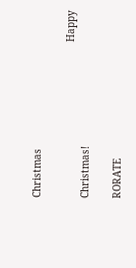Christmas

                                                    Happy Christmas!

RORATE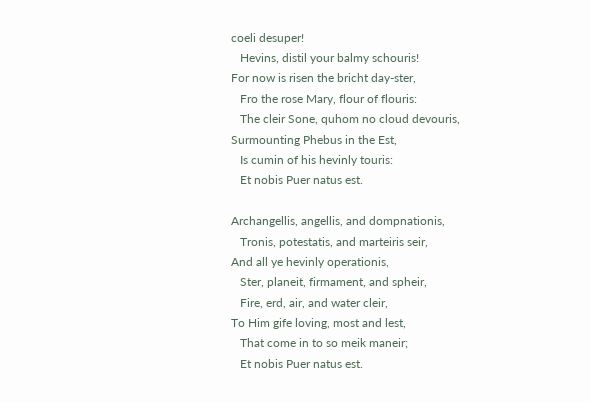coeli desuper!
   Hevins, distil your balmy schouris!
For now is risen the bricht day-ster,
   Fro the rose Mary, flour of flouris:
   The cleir Sone, quhom no cloud devouris,
Surmounting Phebus in the Est,
   Is cumin of his hevinly touris:
   Et nobis Puer natus est.

Archangellis, angellis, and dompnationis,
   Tronis, potestatis, and marteiris seir,
And all ye hevinly operationis,
   Ster, planeit, firmament, and spheir,
   Fire, erd, air, and water cleir,
To Him gife loving, most and lest,
   That come in to so meik maneir;
   Et nobis Puer natus est.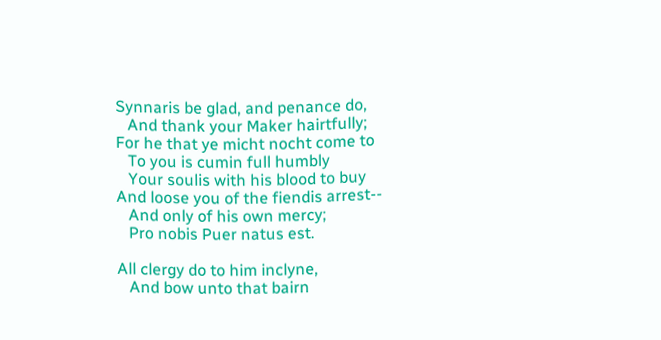Synnaris be glad, and penance do,
   And thank your Maker hairtfully;
For he that ye micht nocht come to
   To you is cumin full humbly
   Your soulis with his blood to buy
And loose you of the fiendis arrest--
   And only of his own mercy;
   Pro nobis Puer natus est.

All clergy do to him inclyne,
   And bow unto that bairn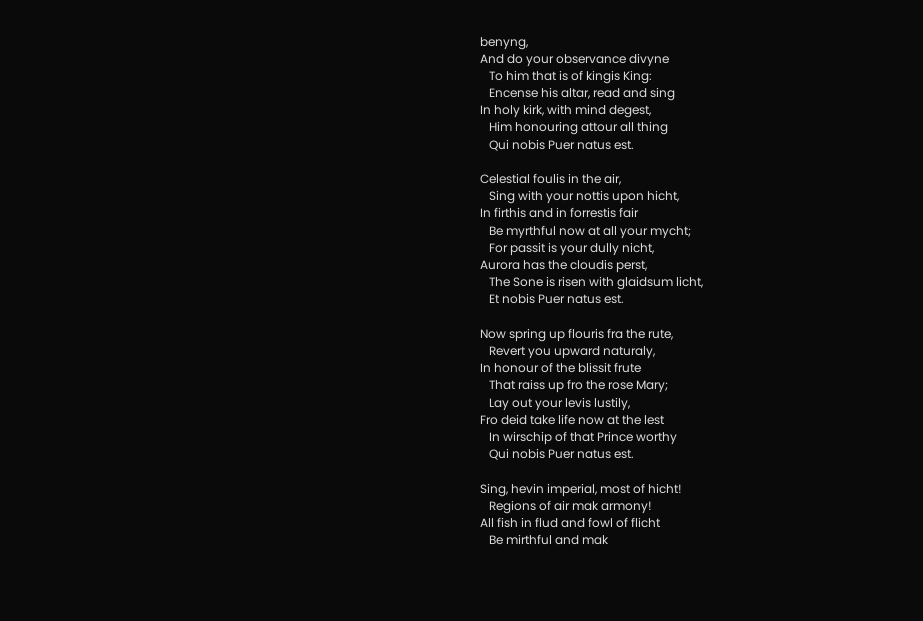benyng,
And do your observance divyne
   To him that is of kingis King:
   Encense his altar, read and sing
In holy kirk, with mind degest,
   Him honouring attour all thing
   Qui nobis Puer natus est.

Celestial foulis in the air,
   Sing with your nottis upon hicht,
In firthis and in forrestis fair
   Be myrthful now at all your mycht;
   For passit is your dully nicht,
Aurora has the cloudis perst,
   The Sone is risen with glaidsum licht,
   Et nobis Puer natus est.

Now spring up flouris fra the rute,
   Revert you upward naturaly,
In honour of the blissit frute
   That raiss up fro the rose Mary;
   Lay out your levis lustily,
Fro deid take life now at the lest
   In wirschip of that Prince worthy
   Qui nobis Puer natus est.

Sing, hevin imperial, most of hicht!
   Regions of air mak armony!
All fish in flud and fowl of flicht
   Be mirthful and mak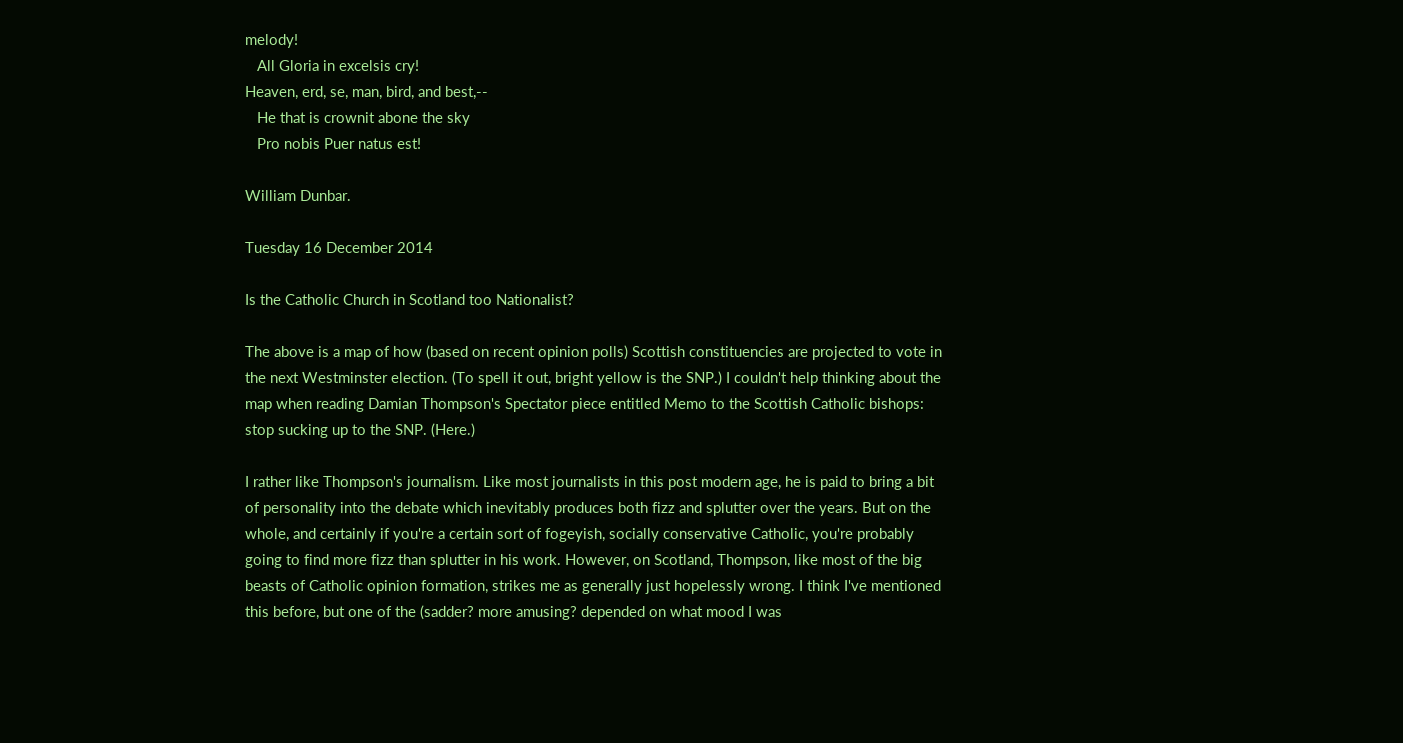melody!
   All Gloria in excelsis cry!
Heaven, erd, se, man, bird, and best,--
   He that is crownit abone the sky
   Pro nobis Puer natus est!

William Dunbar.

Tuesday 16 December 2014

Is the Catholic Church in Scotland too Nationalist?

The above is a map of how (based on recent opinion polls) Scottish constituencies are projected to vote in the next Westminster election. (To spell it out, bright yellow is the SNP.) I couldn't help thinking about the map when reading Damian Thompson's Spectator piece entitled Memo to the Scottish Catholic bishops: stop sucking up to the SNP. (Here.)

I rather like Thompson's journalism. Like most journalists in this post modern age, he is paid to bring a bit of personality into the debate which inevitably produces both fizz and splutter over the years. But on the whole, and certainly if you're a certain sort of fogeyish, socially conservative Catholic, you're probably going to find more fizz than splutter in his work. However, on Scotland, Thompson, like most of the big beasts of Catholic opinion formation, strikes me as generally just hopelessly wrong. I think I've mentioned this before, but one of the (sadder? more amusing? depended on what mood I was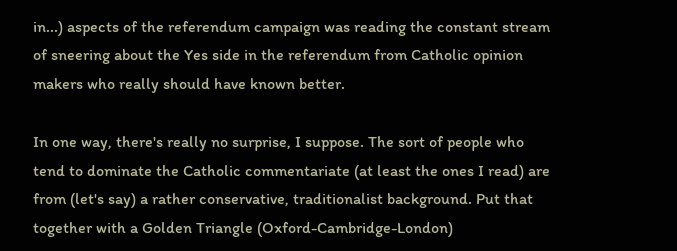in...) aspects of the referendum campaign was reading the constant stream of sneering about the Yes side in the referendum from Catholic opinion makers who really should have known better.

In one way, there's really no surprise, I suppose. The sort of people who tend to dominate the Catholic commentariate (at least the ones I read) are from (let's say) a rather conservative, traditionalist background. Put that together with a Golden Triangle (Oxford-Cambridge-London)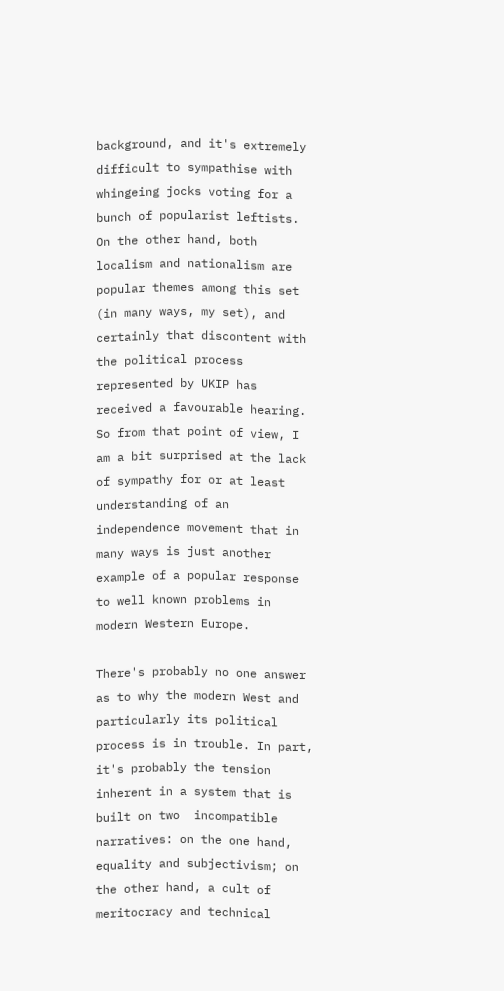background, and it's extremely difficult to sympathise with whingeing jocks voting for a bunch of popularist leftists. On the other hand, both localism and nationalism are popular themes among this set (in many ways, my set), and certainly that discontent with the political process represented by UKIP has received a favourable hearing. So from that point of view, I am a bit surprised at the lack of sympathy for or at least understanding of an independence movement that in many ways is just another example of a popular response to well known problems in modern Western Europe.

There's probably no one answer as to why the modern West and particularly its political process is in trouble. In part, it's probably the tension inherent in a system that is built on two  incompatible narratives: on the one hand, equality and subjectivism; on the other hand, a cult of meritocracy and technical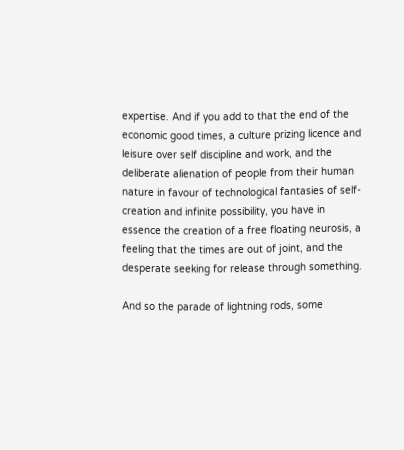expertise. And if you add to that the end of the economic good times, a culture prizing licence and leisure over self discipline and work, and the deliberate alienation of people from their human nature in favour of technological fantasies of self-creation and infinite possibility, you have in essence the creation of a free floating neurosis, a feeling that the times are out of joint, and the desperate seeking for release through something.

And so the parade of lightning rods, some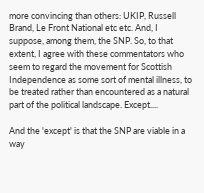more convincing than others: UKIP, Russell Brand, Le Front National etc etc. And, I suppose, among them, the SNP. So, to that extent, I agree with these commentators who seem to regard the movement for Scottish Independence as some sort of mental illness, to be treated rather than encountered as a natural part of the political landscape. Except....

And the 'except' is that the SNP are viable in a way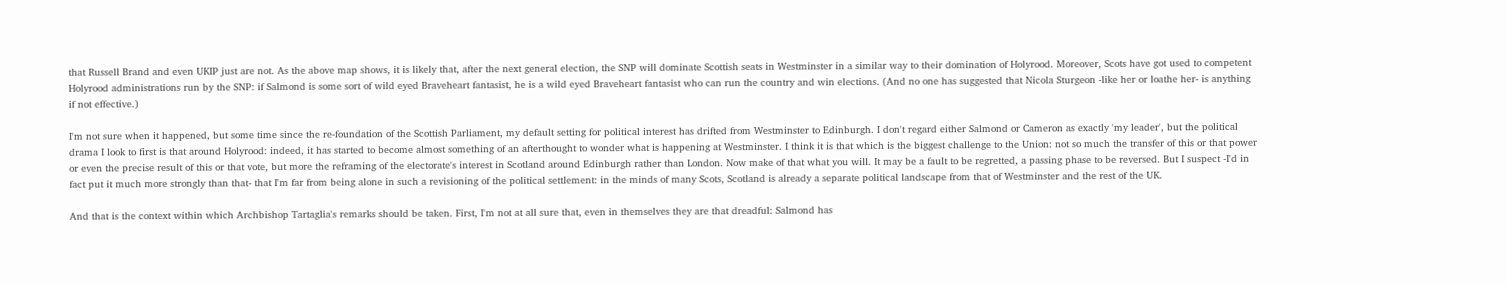that Russell Brand and even UKIP just are not. As the above map shows, it is likely that, after the next general election, the SNP will dominate Scottish seats in Westminster in a similar way to their domination of Holyrood. Moreover, Scots have got used to competent Holyrood administrations run by the SNP: if Salmond is some sort of wild eyed Braveheart fantasist, he is a wild eyed Braveheart fantasist who can run the country and win elections. (And no one has suggested that Nicola Sturgeon -like her or loathe her- is anything if not effective.)

I'm not sure when it happened, but some time since the re-foundation of the Scottish Parliament, my default setting for political interest has drifted from Westminster to Edinburgh. I don't regard either Salmond or Cameron as exactly 'my leader', but the political drama I look to first is that around Holyrood: indeed, it has started to become almost something of an afterthought to wonder what is happening at Westminster. I think it is that which is the biggest challenge to the Union: not so much the transfer of this or that power or even the precise result of this or that vote, but more the reframing of the electorate's interest in Scotland around Edinburgh rather than London. Now make of that what you will. It may be a fault to be regretted, a passing phase to be reversed. But I suspect -I'd in fact put it much more strongly than that- that I'm far from being alone in such a revisioning of the political settlement: in the minds of many Scots, Scotland is already a separate political landscape from that of Westminster and the rest of the UK.

And that is the context within which Archbishop Tartaglia's remarks should be taken. First, I'm not at all sure that, even in themselves they are that dreadful: Salmond has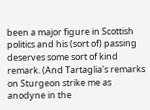been a major figure in Scottish politics and his (sort of) passing deserves some sort of kind remark. (And Tartaglia's remarks on Sturgeon strike me as anodyne in the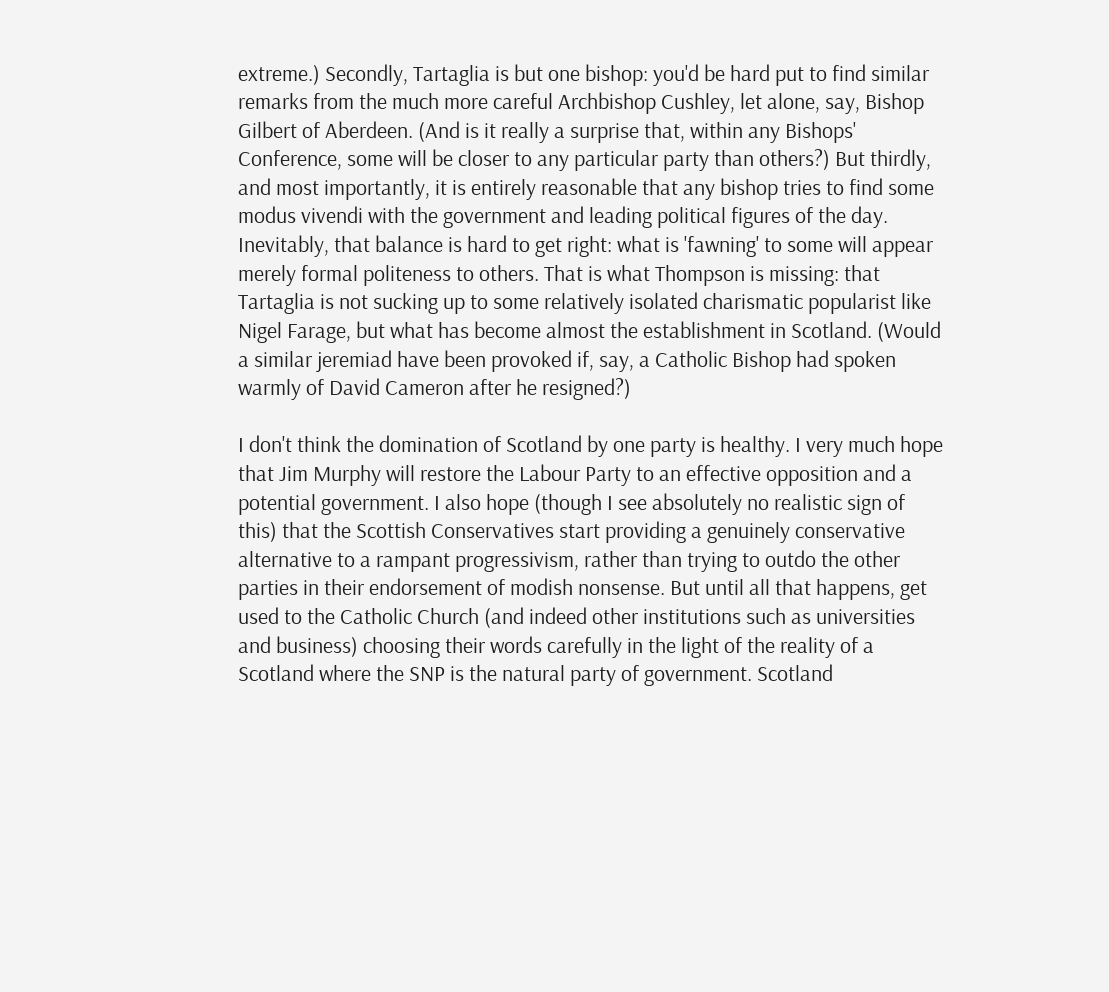extreme.) Secondly, Tartaglia is but one bishop: you'd be hard put to find similar remarks from the much more careful Archbishop Cushley, let alone, say, Bishop Gilbert of Aberdeen. (And is it really a surprise that, within any Bishops' Conference, some will be closer to any particular party than others?) But thirdly, and most importantly, it is entirely reasonable that any bishop tries to find some modus vivendi with the government and leading political figures of the day. Inevitably, that balance is hard to get right: what is 'fawning' to some will appear merely formal politeness to others. That is what Thompson is missing: that Tartaglia is not sucking up to some relatively isolated charismatic popularist like Nigel Farage, but what has become almost the establishment in Scotland. (Would a similar jeremiad have been provoked if, say, a Catholic Bishop had spoken warmly of David Cameron after he resigned?)

I don't think the domination of Scotland by one party is healthy. I very much hope that Jim Murphy will restore the Labour Party to an effective opposition and a potential government. I also hope (though I see absolutely no realistic sign of this) that the Scottish Conservatives start providing a genuinely conservative alternative to a rampant progressivism, rather than trying to outdo the other parties in their endorsement of modish nonsense. But until all that happens, get used to the Catholic Church (and indeed other institutions such as universities and business) choosing their words carefully in the light of the reality of a Scotland where the SNP is the natural party of government. Scotland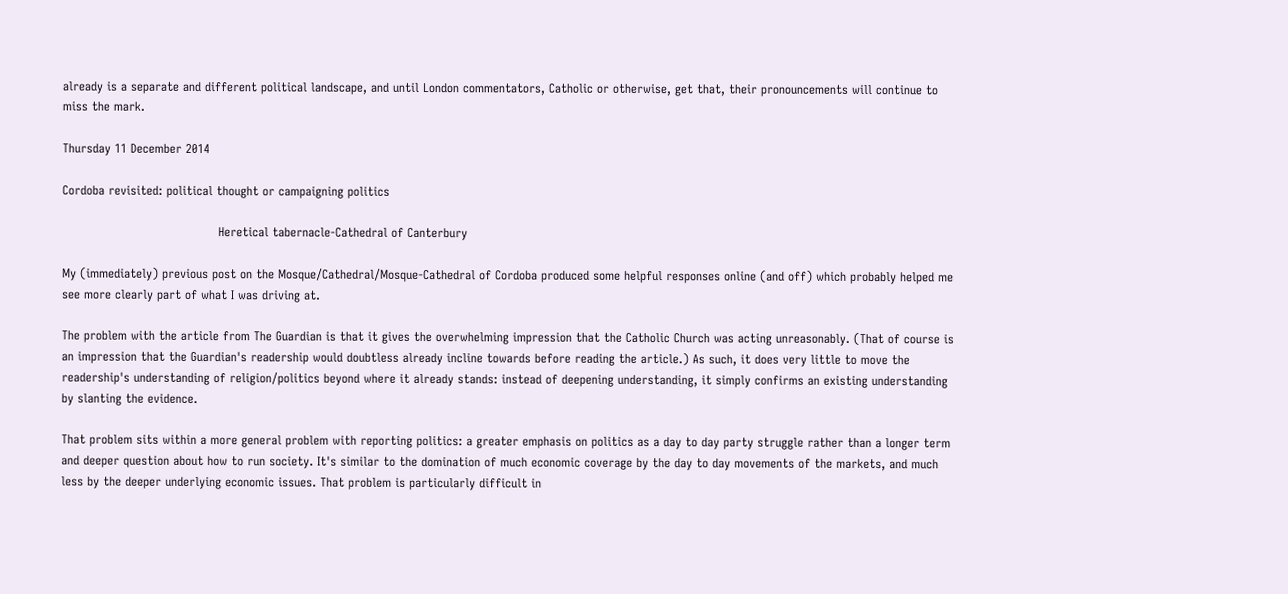already is a separate and different political landscape, and until London commentators, Catholic or otherwise, get that, their pronouncements will continue to miss the mark.

Thursday 11 December 2014

Cordoba revisited: political thought or campaigning politics

                                       Heretical tabernacle-Cathedral of Canterbury

My (immediately) previous post on the Mosque/Cathedral/Mosque-Cathedral of Cordoba produced some helpful responses online (and off) which probably helped me see more clearly part of what I was driving at.

The problem with the article from The Guardian is that it gives the overwhelming impression that the Catholic Church was acting unreasonably. (That of course is an impression that the Guardian's readership would doubtless already incline towards before reading the article.) As such, it does very little to move the readership's understanding of religion/politics beyond where it already stands: instead of deepening understanding, it simply confirms an existing understanding by slanting the evidence.

That problem sits within a more general problem with reporting politics: a greater emphasis on politics as a day to day party struggle rather than a longer term and deeper question about how to run society. It's similar to the domination of much economic coverage by the day to day movements of the markets, and much less by the deeper underlying economic issues. That problem is particularly difficult in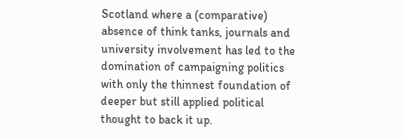Scotland where a (comparative) absence of think tanks, journals and university involvement has led to the domination of campaigning politics with only the thinnest foundation of deeper but still applied political thought to back it up.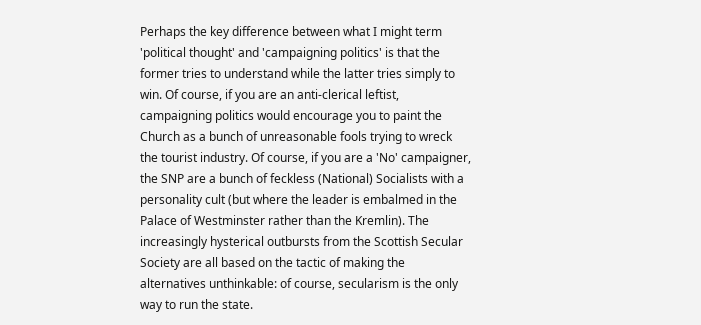Perhaps the key difference between what I might term 'political thought' and 'campaigning politics' is that the former tries to understand while the latter tries simply to win. Of course, if you are an anti-clerical leftist, campaigning politics would encourage you to paint the Church as a bunch of unreasonable fools trying to wreck the tourist industry. Of course, if you are a 'No' campaigner, the SNP are a bunch of feckless (National) Socialists with a personality cult (but where the leader is embalmed in the Palace of Westminster rather than the Kremlin). The increasingly hysterical outbursts from the Scottish Secular Society are all based on the tactic of making the alternatives unthinkable: of course, secularism is the only way to run the state.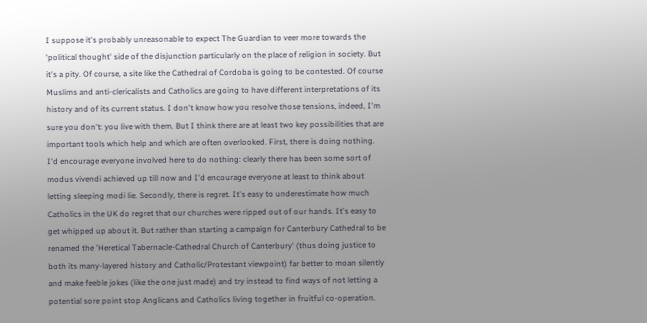I suppose it's probably unreasonable to expect The Guardian to veer more towards the 'political thought' side of the disjunction particularly on the place of religion in society. But it's a pity. Of course, a site like the Cathedral of Cordoba is going to be contested. Of course Muslims and anti-clericalists and Catholics are going to have different interpretations of its history and of its current status. I don't know how you resolve those tensions, indeed, I'm sure you don't: you live with them. But I think there are at least two key possibilities that are important tools which help and which are often overlooked. First, there is doing nothing. I'd encourage everyone involved here to do nothing: clearly there has been some sort of modus vivendi achieved up till now and I'd encourage everyone at least to think about letting sleeping modi lie. Secondly, there is regret. It's easy to underestimate how much Catholics in the UK do regret that our churches were ripped out of our hands. It's easy to get whipped up about it. But rather than starting a campaign for Canterbury Cathedral to be renamed the 'Heretical Tabernacle-Cathedral Church of Canterbury' (thus doing justice to both its many-layered history and Catholic/Protestant viewpoint) far better to moan silently and make feeble jokes (like the one just made) and try instead to find ways of not letting a potential sore point stop Anglicans and Catholics living together in fruitful co-operation.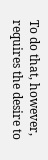To do that, however, requires the desire to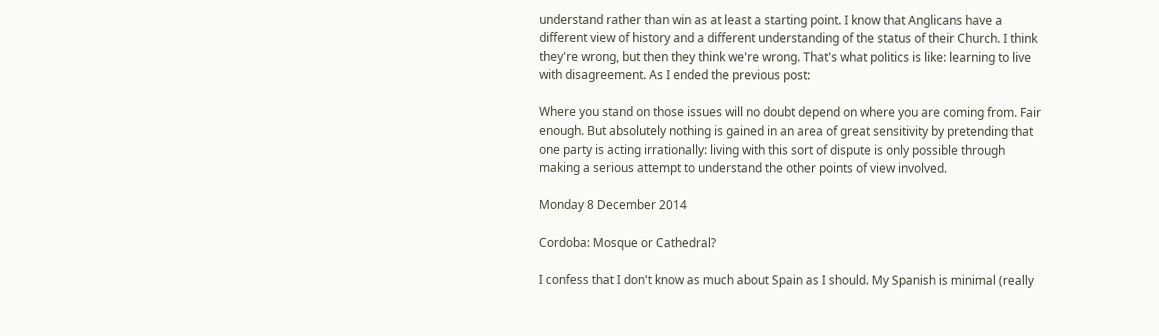understand rather than win as at least a starting point. I know that Anglicans have a different view of history and a different understanding of the status of their Church. I think they're wrong, but then they think we're wrong. That's what politics is like: learning to live with disagreement. As I ended the previous post:

Where you stand on those issues will no doubt depend on where you are coming from. Fair enough. But absolutely nothing is gained in an area of great sensitivity by pretending that one party is acting irrationally: living with this sort of dispute is only possible through making a serious attempt to understand the other points of view involved.

Monday 8 December 2014

Cordoba: Mosque or Cathedral?

I confess that I don't know as much about Spain as I should. My Spanish is minimal (really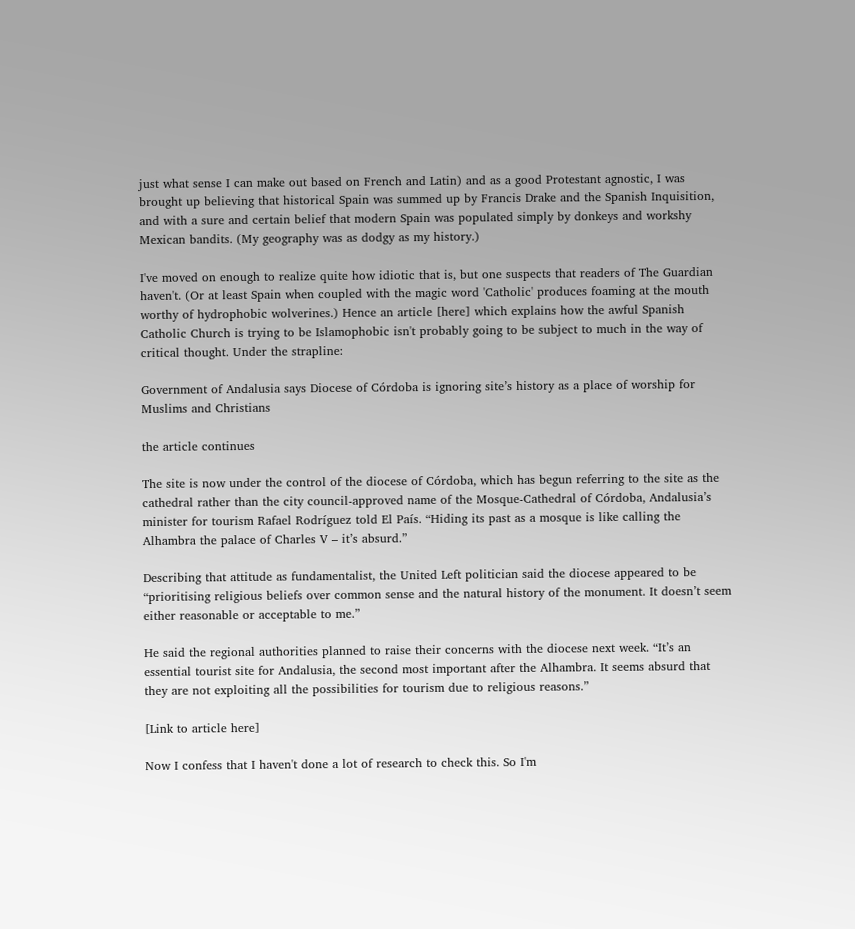just what sense I can make out based on French and Latin) and as a good Protestant agnostic, I was brought up believing that historical Spain was summed up by Francis Drake and the Spanish Inquisition, and with a sure and certain belief that modern Spain was populated simply by donkeys and workshy Mexican bandits. (My geography was as dodgy as my history.)

I've moved on enough to realize quite how idiotic that is, but one suspects that readers of The Guardian haven't. (Or at least Spain when coupled with the magic word 'Catholic' produces foaming at the mouth worthy of hydrophobic wolverines.) Hence an article [here] which explains how the awful Spanish Catholic Church is trying to be Islamophobic isn't probably going to be subject to much in the way of critical thought. Under the strapline:

Government of Andalusia says Diocese of Córdoba is ignoring site’s history as a place of worship for Muslims and Christians

the article continues

The site is now under the control of the diocese of Córdoba, which has begun referring to the site as the cathedral rather than the city council-approved name of the Mosque-Cathedral of Córdoba, Andalusia’s minister for tourism Rafael Rodríguez told El País. “Hiding its past as a mosque is like calling the Alhambra the palace of Charles V – it’s absurd.”

Describing that attitude as fundamentalist, the United Left politician said the diocese appeared to be “prioritising religious beliefs over common sense and the natural history of the monument. It doesn’t seem either reasonable or acceptable to me.”

He said the regional authorities planned to raise their concerns with the diocese next week. “It’s an essential tourist site for Andalusia, the second most important after the Alhambra. It seems absurd that they are not exploiting all the possibilities for tourism due to religious reasons.”

[Link to article here]

Now I confess that I haven't done a lot of research to check this. So I'm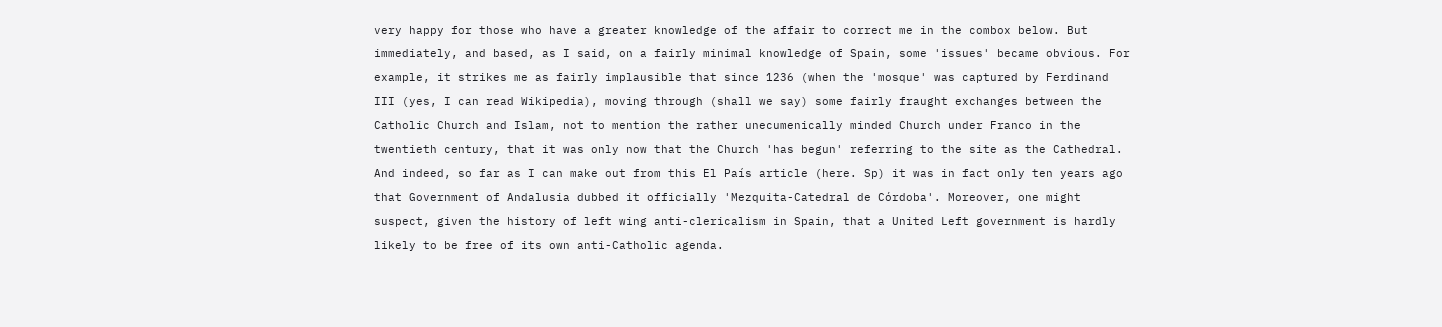very happy for those who have a greater knowledge of the affair to correct me in the combox below. But immediately, and based, as I said, on a fairly minimal knowledge of Spain, some 'issues' became obvious. For example, it strikes me as fairly implausible that since 1236 (when the 'mosque' was captured by Ferdinand III (yes, I can read Wikipedia), moving through (shall we say) some fairly fraught exchanges between the Catholic Church and Islam, not to mention the rather unecumenically minded Church under Franco in the twentieth century, that it was only now that the Church 'has begun' referring to the site as the Cathedral. And indeed, so far as I can make out from this El País article (here. Sp) it was in fact only ten years ago that Government of Andalusia dubbed it officially 'Mezquita-Catedral de Córdoba'. Moreover, one might suspect, given the history of left wing anti-clericalism in Spain, that a United Left government is hardly likely to be free of its own anti-Catholic agenda.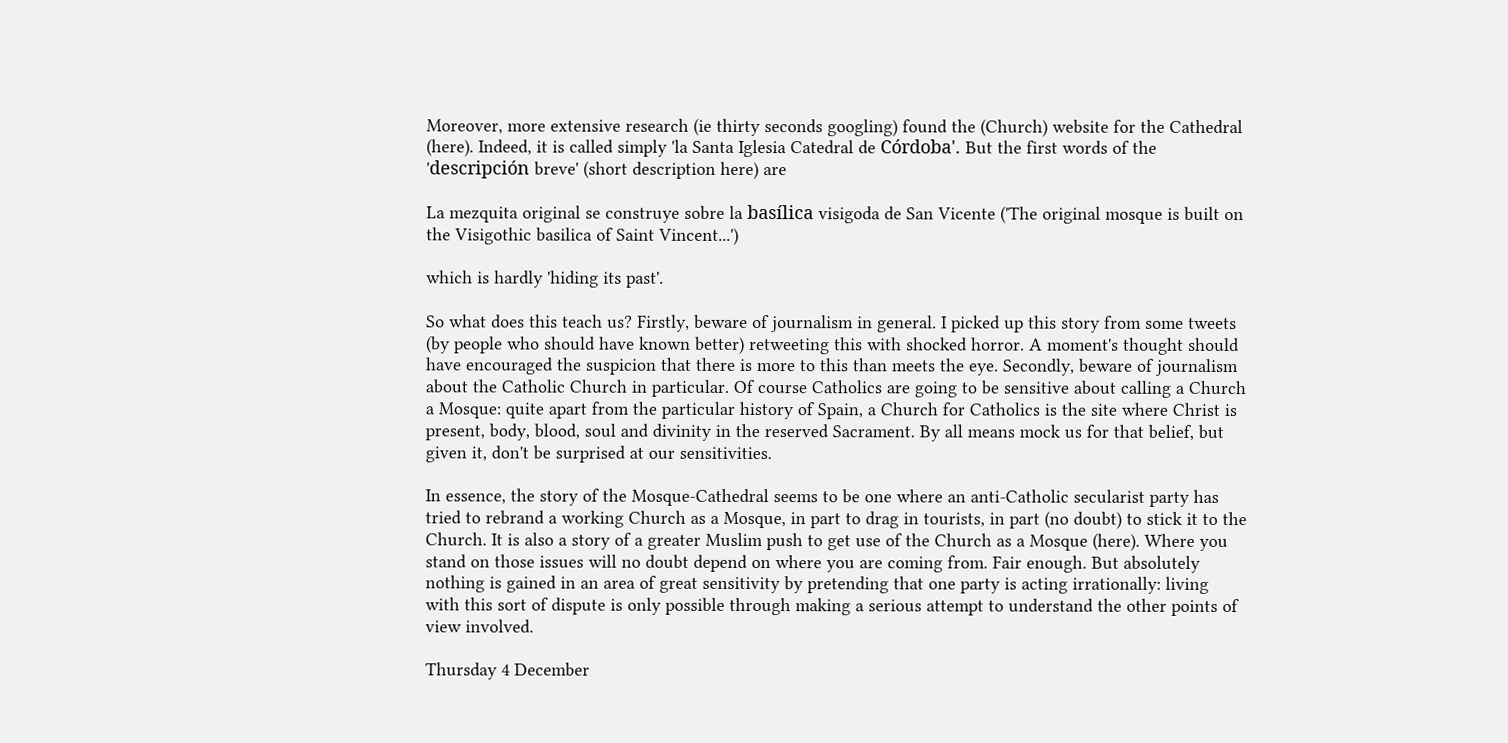Moreover, more extensive research (ie thirty seconds googling) found the (Church) website for the Cathedral (here). Indeed, it is called simply 'la Santa Iglesia Catedral de Córdoba'. But the first words of the 'descripción breve' (short description here) are

La mezquita original se construye sobre la basílica visigoda de San Vicente ('The original mosque is built on the Visigothic basilica of Saint Vincent...')

which is hardly 'hiding its past'.

So what does this teach us? Firstly, beware of journalism in general. I picked up this story from some tweets (by people who should have known better) retweeting this with shocked horror. A moment's thought should have encouraged the suspicion that there is more to this than meets the eye. Secondly, beware of journalism about the Catholic Church in particular. Of course Catholics are going to be sensitive about calling a Church a Mosque: quite apart from the particular history of Spain, a Church for Catholics is the site where Christ is present, body, blood, soul and divinity in the reserved Sacrament. By all means mock us for that belief, but given it, don't be surprised at our sensitivities.

In essence, the story of the Mosque-Cathedral seems to be one where an anti-Catholic secularist party has tried to rebrand a working Church as a Mosque, in part to drag in tourists, in part (no doubt) to stick it to the Church. It is also a story of a greater Muslim push to get use of the Church as a Mosque (here). Where you stand on those issues will no doubt depend on where you are coming from. Fair enough. But absolutely nothing is gained in an area of great sensitivity by pretending that one party is acting irrationally: living with this sort of dispute is only possible through making a serious attempt to understand the other points of view involved.

Thursday 4 December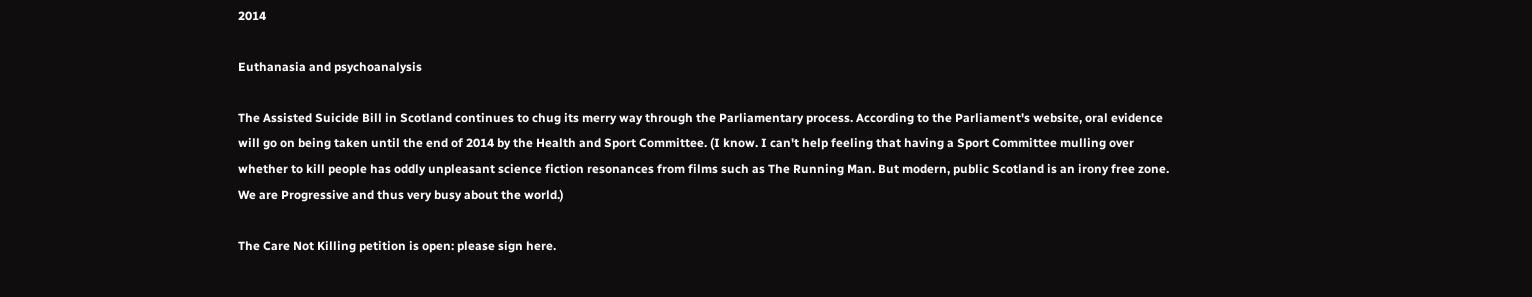2014

Euthanasia and psychoanalysis

The Assisted Suicide Bill in Scotland continues to chug its merry way through the Parliamentary process. According to the Parliament's website, oral evidence will go on being taken until the end of 2014 by the Health and Sport Committee. (I know. I can't help feeling that having a Sport Committee mulling over whether to kill people has oddly unpleasant science fiction resonances from films such as The Running Man. But modern, public Scotland is an irony free zone. We are Progressive and thus very busy about the world.)

The Care Not Killing petition is open: please sign here.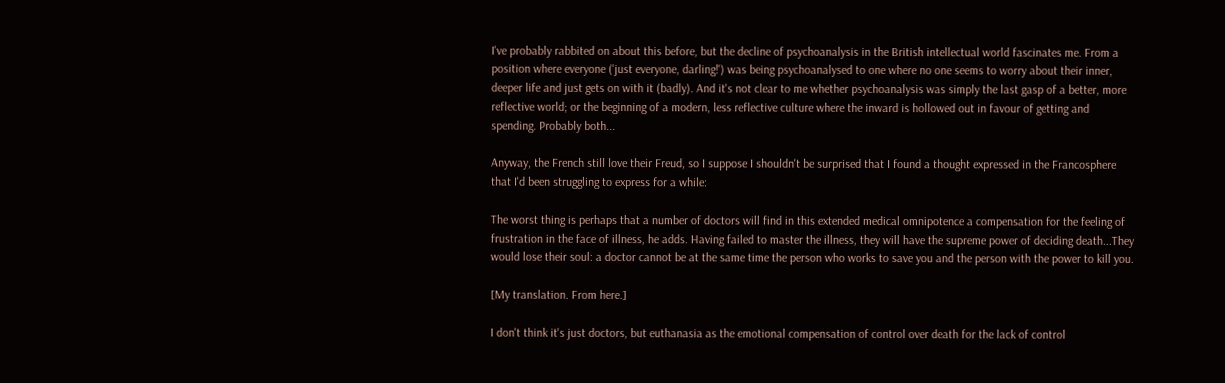I've probably rabbited on about this before, but the decline of psychoanalysis in the British intellectual world fascinates me. From a position where everyone ('just everyone, darling!') was being psychoanalysed to one where no one seems to worry about their inner, deeper life and just gets on with it (badly). And it's not clear to me whether psychoanalysis was simply the last gasp of a better, more reflective world; or the beginning of a modern, less reflective culture where the inward is hollowed out in favour of getting and spending. Probably both...

Anyway, the French still love their Freud, so I suppose I shouldn't be surprised that I found a thought expressed in the Francosphere that I'd been struggling to express for a while:

The worst thing is perhaps that a number of doctors will find in this extended medical omnipotence a compensation for the feeling of frustration in the face of illness, he adds. Having failed to master the illness, they will have the supreme power of deciding death...They would lose their soul: a doctor cannot be at the same time the person who works to save you and the person with the power to kill you.

[My translation. From here.]

I don't think it's just doctors, but euthanasia as the emotional compensation of control over death for the lack of control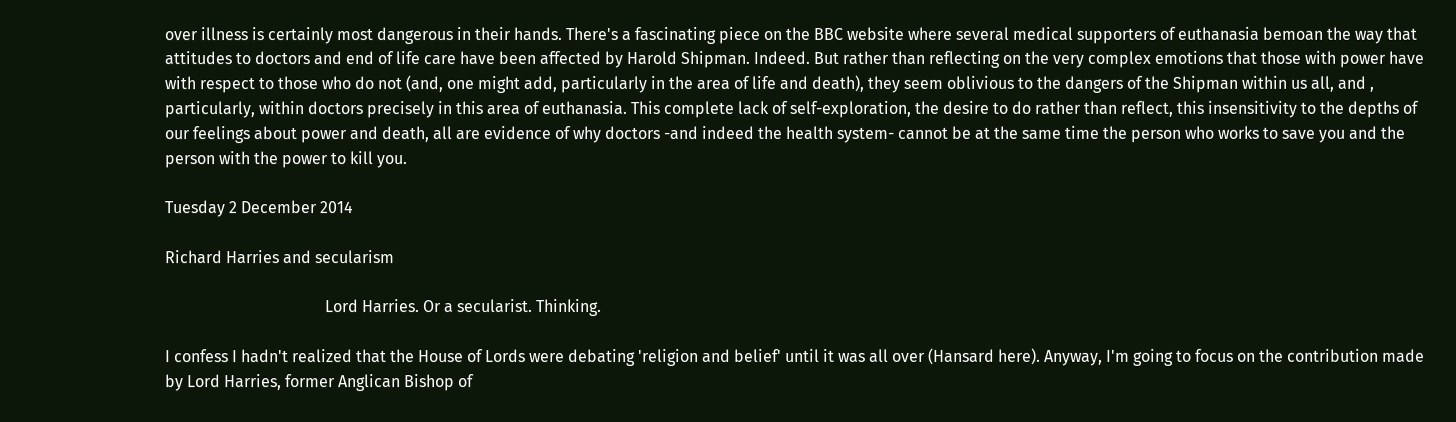over illness is certainly most dangerous in their hands. There's a fascinating piece on the BBC website where several medical supporters of euthanasia bemoan the way that attitudes to doctors and end of life care have been affected by Harold Shipman. Indeed. But rather than reflecting on the very complex emotions that those with power have with respect to those who do not (and, one might add, particularly in the area of life and death), they seem oblivious to the dangers of the Shipman within us all, and , particularly, within doctors precisely in this area of euthanasia. This complete lack of self-exploration, the desire to do rather than reflect, this insensitivity to the depths of our feelings about power and death, all are evidence of why doctors -and indeed the health system- cannot be at the same time the person who works to save you and the person with the power to kill you.

Tuesday 2 December 2014

Richard Harries and secularism

                                        Lord Harries. Or a secularist. Thinking.

I confess I hadn't realized that the House of Lords were debating 'religion and belief' until it was all over (Hansard here). Anyway, I'm going to focus on the contribution made by Lord Harries, former Anglican Bishop of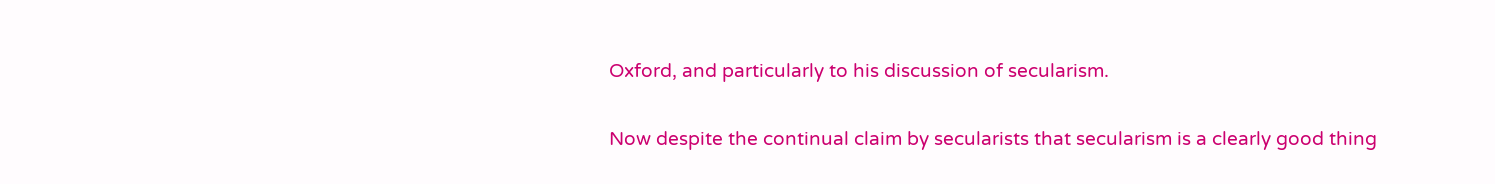Oxford, and particularly to his discussion of secularism.

Now despite the continual claim by secularists that secularism is a clearly good thing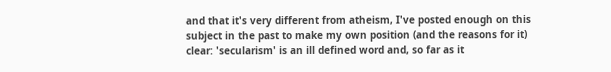and that it's very different from atheism, I've posted enough on this subject in the past to make my own position (and the reasons for it) clear: 'secularism' is an ill defined word and, so far as it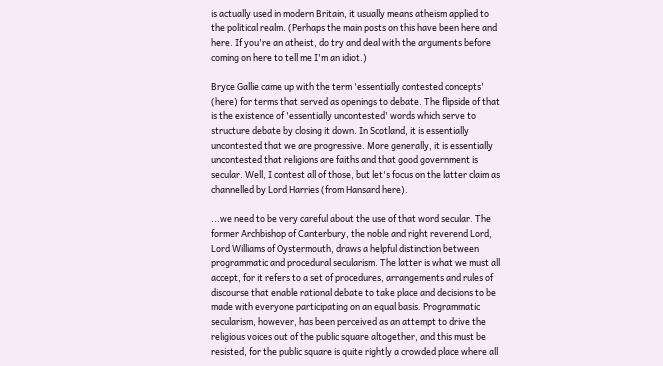is actually used in modern Britain, it usually means atheism applied to the political realm. (Perhaps the main posts on this have been here and here. If you're an atheist, do try and deal with the arguments before coming on here to tell me I'm an idiot.)

Bryce Gallie came up with the term 'essentially contested concepts' (here) for terms that served as openings to debate. The flipside of that is the existence of 'essentially uncontested' words which serve to structure debate by closing it down. In Scotland, it is essentially uncontested that we are progressive. More generally, it is essentially uncontested that religions are faiths and that good government is secular. Well, I contest all of those, but let's focus on the latter claim as channelled by Lord Harries (from Hansard here).

...we need to be very careful about the use of that word secular. The former Archbishop of Canterbury, the noble and right reverend Lord, Lord Williams of Oystermouth, draws a helpful distinction between programmatic and procedural secularism. The latter is what we must all accept, for it refers to a set of procedures, arrangements and rules of discourse that enable rational debate to take place and decisions to be made with everyone participating on an equal basis. Programmatic secularism, however, has been perceived as an attempt to drive the religious voices out of the public square altogether, and this must be resisted, for the public square is quite rightly a crowded place where all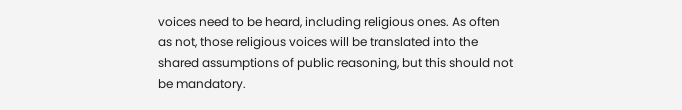voices need to be heard, including religious ones. As often as not, those religious voices will be translated into the shared assumptions of public reasoning, but this should not be mandatory.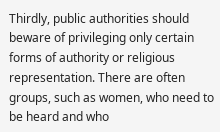Thirdly, public authorities should beware of privileging only certain forms of authority or religious representation. There are often groups, such as women, who need to be heard and who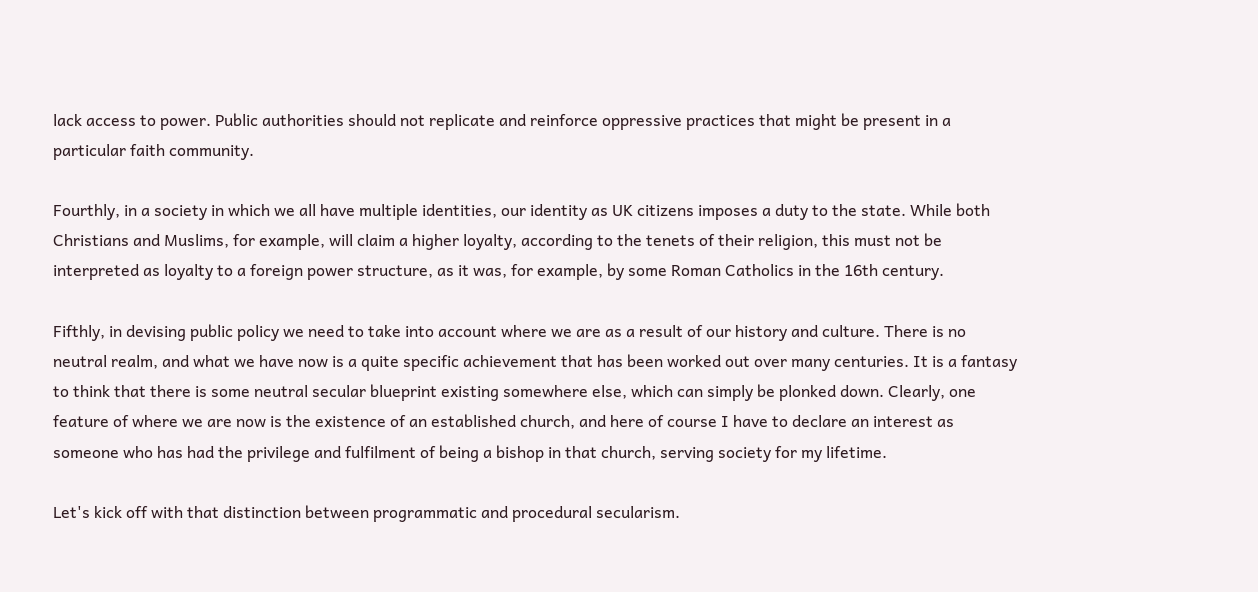lack access to power. Public authorities should not replicate and reinforce oppressive practices that might be present in a particular faith community.

Fourthly, in a society in which we all have multiple identities, our identity as UK citizens imposes a duty to the state. While both Christians and Muslims, for example, will claim a higher loyalty, according to the tenets of their religion, this must not be interpreted as loyalty to a foreign power structure, as it was, for example, by some Roman Catholics in the 16th century.

Fifthly, in devising public policy we need to take into account where we are as a result of our history and culture. There is no neutral realm, and what we have now is a quite specific achievement that has been worked out over many centuries. It is a fantasy to think that there is some neutral secular blueprint existing somewhere else, which can simply be plonked down. Clearly, one feature of where we are now is the existence of an established church, and here of course I have to declare an interest as someone who has had the privilege and fulfilment of being a bishop in that church, serving society for my lifetime.

Let's kick off with that distinction between programmatic and procedural secularism.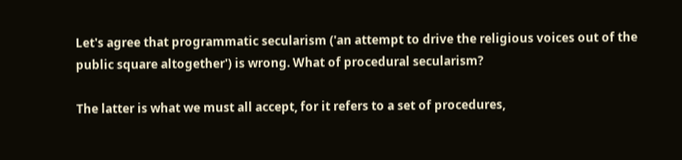Let's agree that programmatic secularism ('an attempt to drive the religious voices out of the public square altogether') is wrong. What of procedural secularism?

The latter is what we must all accept, for it refers to a set of procedures,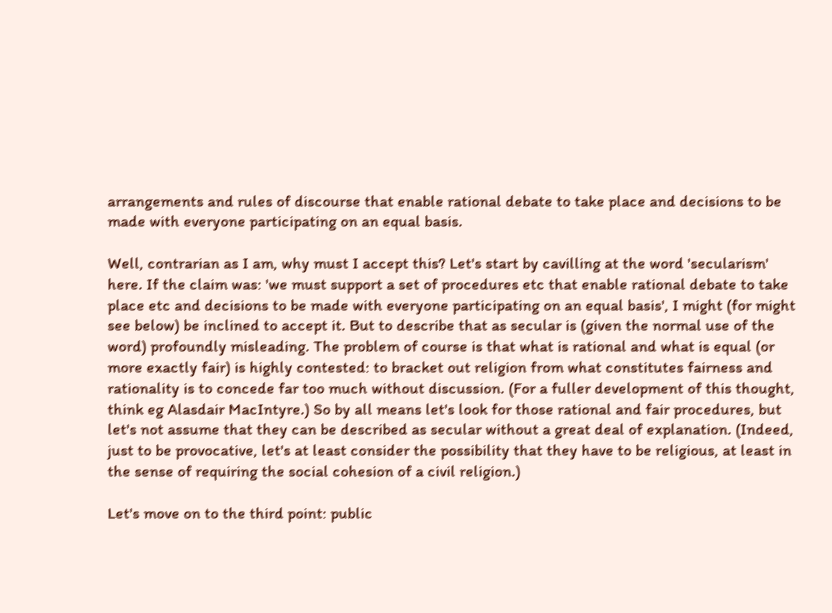arrangements and rules of discourse that enable rational debate to take place and decisions to be made with everyone participating on an equal basis.

Well, contrarian as I am, why must I accept this? Let's start by cavilling at the word 'secularism' here. If the claim was: 'we must support a set of procedures etc that enable rational debate to take place etc and decisions to be made with everyone participating on an equal basis', I might (for might see below) be inclined to accept it. But to describe that as secular is (given the normal use of the word) profoundly misleading. The problem of course is that what is rational and what is equal (or more exactly fair) is highly contested: to bracket out religion from what constitutes fairness and rationality is to concede far too much without discussion. (For a fuller development of this thought, think eg Alasdair MacIntyre.) So by all means let's look for those rational and fair procedures, but let's not assume that they can be described as secular without a great deal of explanation. (Indeed, just to be provocative, let's at least consider the possibility that they have to be religious, at least in the sense of requiring the social cohesion of a civil religion.)

Let's move on to the third point: public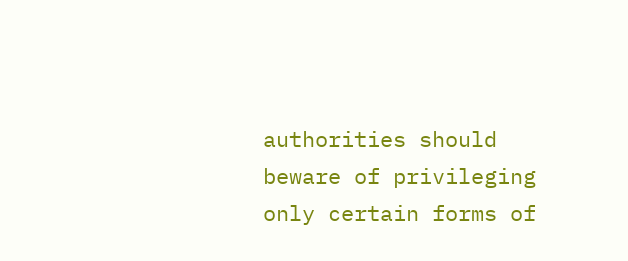authorities should beware of privileging only certain forms of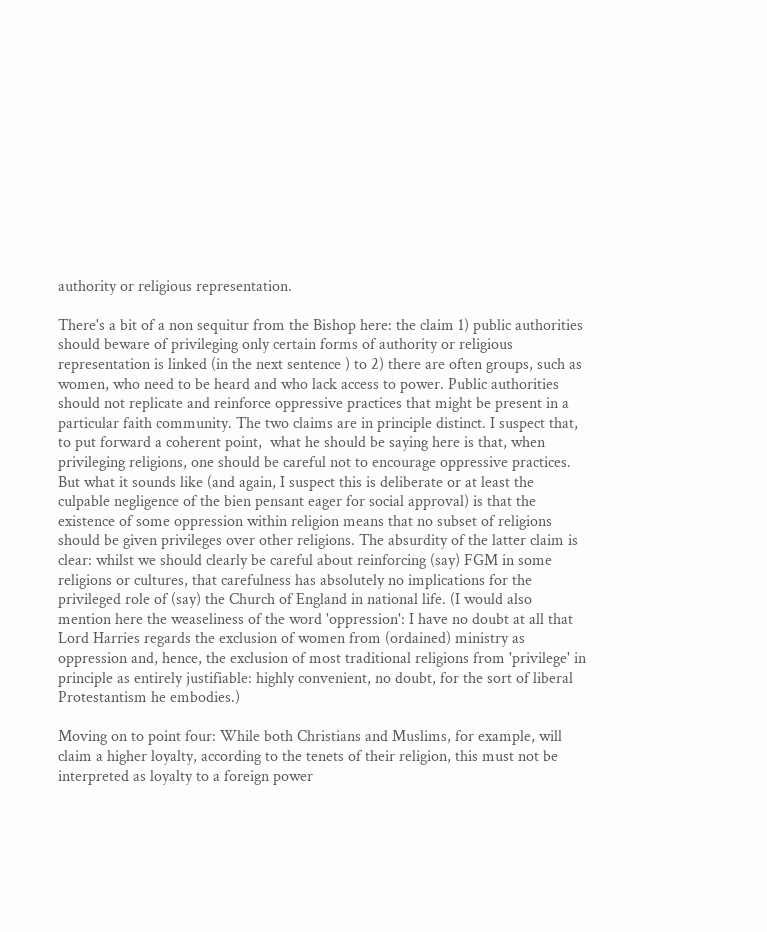authority or religious representation.

There's a bit of a non sequitur from the Bishop here: the claim 1) public authorities should beware of privileging only certain forms of authority or religious representation is linked (in the next sentence ) to 2) there are often groups, such as women, who need to be heard and who lack access to power. Public authorities should not replicate and reinforce oppressive practices that might be present in a particular faith community. The two claims are in principle distinct. I suspect that, to put forward a coherent point,  what he should be saying here is that, when privileging religions, one should be careful not to encourage oppressive practices. But what it sounds like (and again, I suspect this is deliberate or at least the culpable negligence of the bien pensant eager for social approval) is that the existence of some oppression within religion means that no subset of religions should be given privileges over other religions. The absurdity of the latter claim is clear: whilst we should clearly be careful about reinforcing (say) FGM in some religions or cultures, that carefulness has absolutely no implications for the privileged role of (say) the Church of England in national life. (I would also mention here the weaseliness of the word 'oppression': I have no doubt at all that Lord Harries regards the exclusion of women from (ordained) ministry as oppression and, hence, the exclusion of most traditional religions from 'privilege' in principle as entirely justifiable: highly convenient, no doubt, for the sort of liberal Protestantism he embodies.)

Moving on to point four: While both Christians and Muslims, for example, will claim a higher loyalty, according to the tenets of their religion, this must not be interpreted as loyalty to a foreign power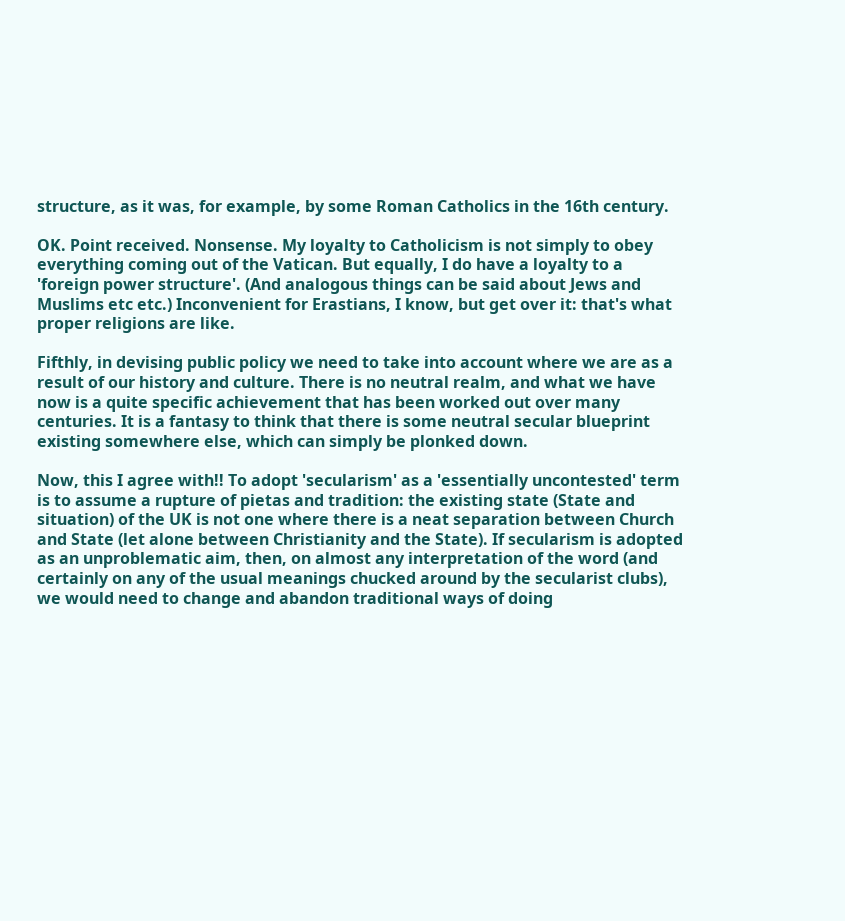structure, as it was, for example, by some Roman Catholics in the 16th century.

OK. Point received. Nonsense. My loyalty to Catholicism is not simply to obey everything coming out of the Vatican. But equally, I do have a loyalty to a 'foreign power structure'. (And analogous things can be said about Jews and Muslims etc etc.) Inconvenient for Erastians, I know, but get over it: that's what proper religions are like.

Fifthly, in devising public policy we need to take into account where we are as a result of our history and culture. There is no neutral realm, and what we have now is a quite specific achievement that has been worked out over many centuries. It is a fantasy to think that there is some neutral secular blueprint existing somewhere else, which can simply be plonked down.

Now, this I agree with!! To adopt 'secularism' as a 'essentially uncontested' term is to assume a rupture of pietas and tradition: the existing state (State and situation) of the UK is not one where there is a neat separation between Church and State (let alone between Christianity and the State). If secularism is adopted as an unproblematic aim, then, on almost any interpretation of the word (and certainly on any of the usual meanings chucked around by the secularist clubs), we would need to change and abandon traditional ways of doing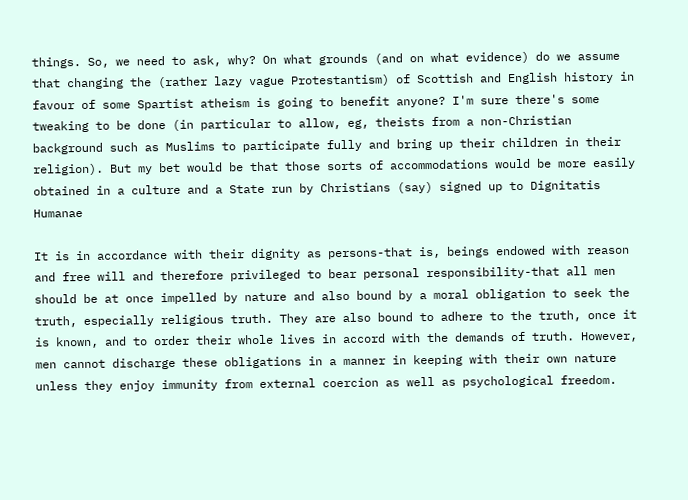things. So, we need to ask, why? On what grounds (and on what evidence) do we assume that changing the (rather lazy vague Protestantism) of Scottish and English history in favour of some Spartist atheism is going to benefit anyone? I'm sure there's some tweaking to be done (in particular to allow, eg, theists from a non-Christian background such as Muslims to participate fully and bring up their children in their religion). But my bet would be that those sorts of accommodations would be more easily obtained in a culture and a State run by Christians (say) signed up to Dignitatis Humanae

It is in accordance with their dignity as persons-that is, beings endowed with reason and free will and therefore privileged to bear personal responsibility-that all men should be at once impelled by nature and also bound by a moral obligation to seek the truth, especially religious truth. They are also bound to adhere to the truth, once it is known, and to order their whole lives in accord with the demands of truth. However, men cannot discharge these obligations in a manner in keeping with their own nature unless they enjoy immunity from external coercion as well as psychological freedom.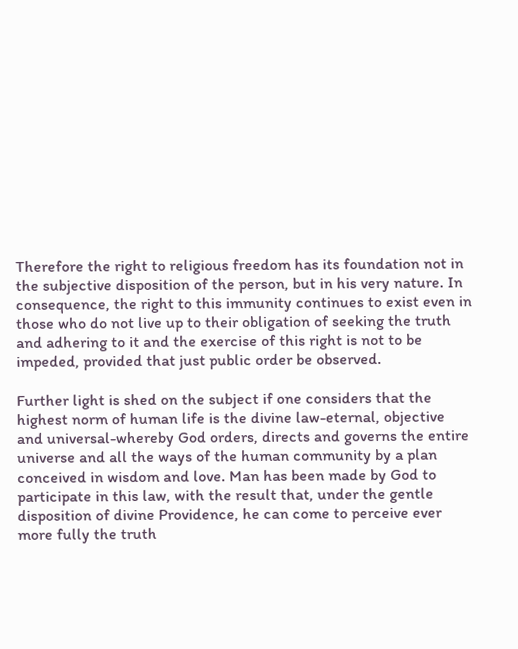Therefore the right to religious freedom has its foundation not in the subjective disposition of the person, but in his very nature. In consequence, the right to this immunity continues to exist even in those who do not live up to their obligation of seeking the truth and adhering to it and the exercise of this right is not to be impeded, provided that just public order be observed.

Further light is shed on the subject if one considers that the highest norm of human life is the divine law-eternal, objective and universal-whereby God orders, directs and governs the entire universe and all the ways of the human community by a plan conceived in wisdom and love. Man has been made by God to participate in this law, with the result that, under the gentle disposition of divine Providence, he can come to perceive ever more fully the truth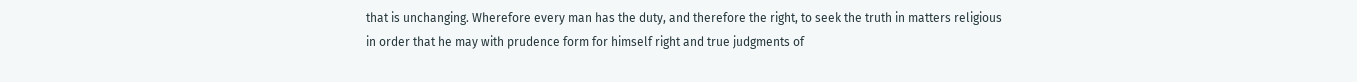that is unchanging. Wherefore every man has the duty, and therefore the right, to seek the truth in matters religious in order that he may with prudence form for himself right and true judgments of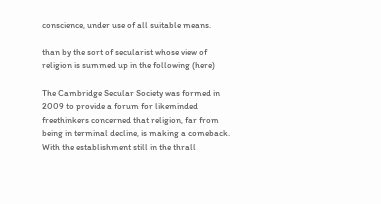conscience, under use of all suitable means.

than by the sort of secularist whose view of religion is summed up in the following (here)

The Cambridge Secular Society was formed in 2009 to provide a forum for likeminded freethinkers concerned that religion, far from being in terminal decline, is making a comeback. With the establishment still in the thrall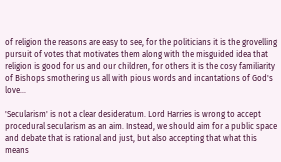of religion the reasons are easy to see, for the politicians it is the grovelling pursuit of votes that motivates them along with the misguided idea that religion is good for us and our children, for others it is the cosy familiarity of Bishops smothering us all with pious words and incantations of God's love...

'Secularism' is not a clear desideratum. Lord Harries is wrong to accept procedural secularism as an aim. Instead, we should aim for a public space and debate that is rational and just, but also accepting that what this means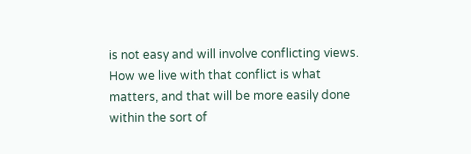is not easy and will involve conflicting views. How we live with that conflict is what matters, and that will be more easily done within the sort of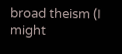broad theism (I might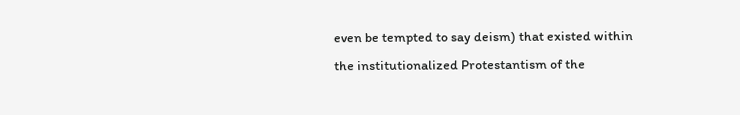even be tempted to say deism) that existed within the institutionalized Protestantism of the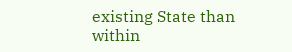existing State than within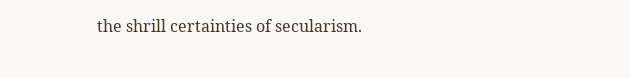the shrill certainties of secularism.